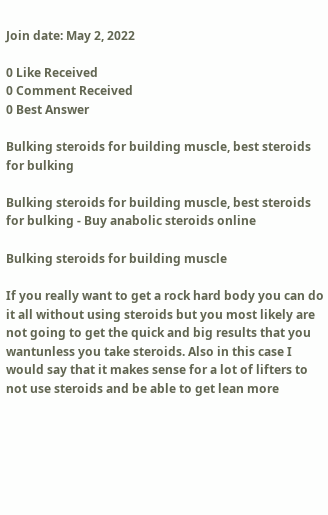Join date: May 2, 2022

0 Like Received
0 Comment Received
0 Best Answer

Bulking steroids for building muscle, best steroids for bulking

Bulking steroids for building muscle, best steroids for bulking - Buy anabolic steroids online

Bulking steroids for building muscle

If you really want to get a rock hard body you can do it all without using steroids but you most likely are not going to get the quick and big results that you wantunless you take steroids. Also in this case I would say that it makes sense for a lot of lifters to not use steroids and be able to get lean more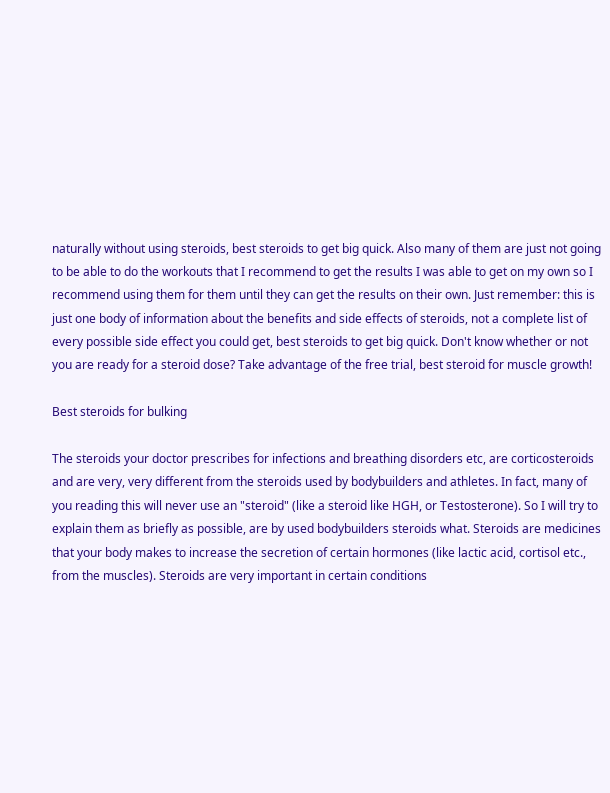naturally without using steroids, best steroids to get big quick. Also many of them are just not going to be able to do the workouts that I recommend to get the results I was able to get on my own so I recommend using them for them until they can get the results on their own. Just remember: this is just one body of information about the benefits and side effects of steroids, not a complete list of every possible side effect you could get, best steroids to get big quick. Don't know whether or not you are ready for a steroid dose? Take advantage of the free trial, best steroid for muscle growth!

Best steroids for bulking

The steroids your doctor prescribes for infections and breathing disorders etc, are corticosteroids and are very, very different from the steroids used by bodybuilders and athletes. In fact, many of you reading this will never use an "steroid" (like a steroid like HGH, or Testosterone). So I will try to explain them as briefly as possible, are by used bodybuilders steroids what. Steroids are medicines that your body makes to increase the secretion of certain hormones (like lactic acid, cortisol etc., from the muscles). Steroids are very important in certain conditions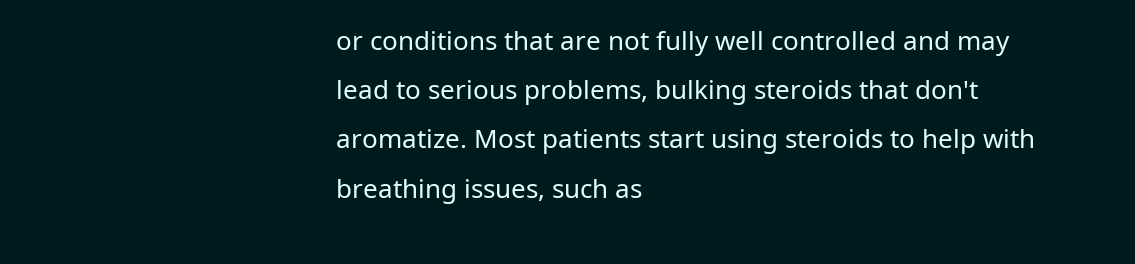or conditions that are not fully well controlled and may lead to serious problems, bulking steroids that don't aromatize. Most patients start using steroids to help with breathing issues, such as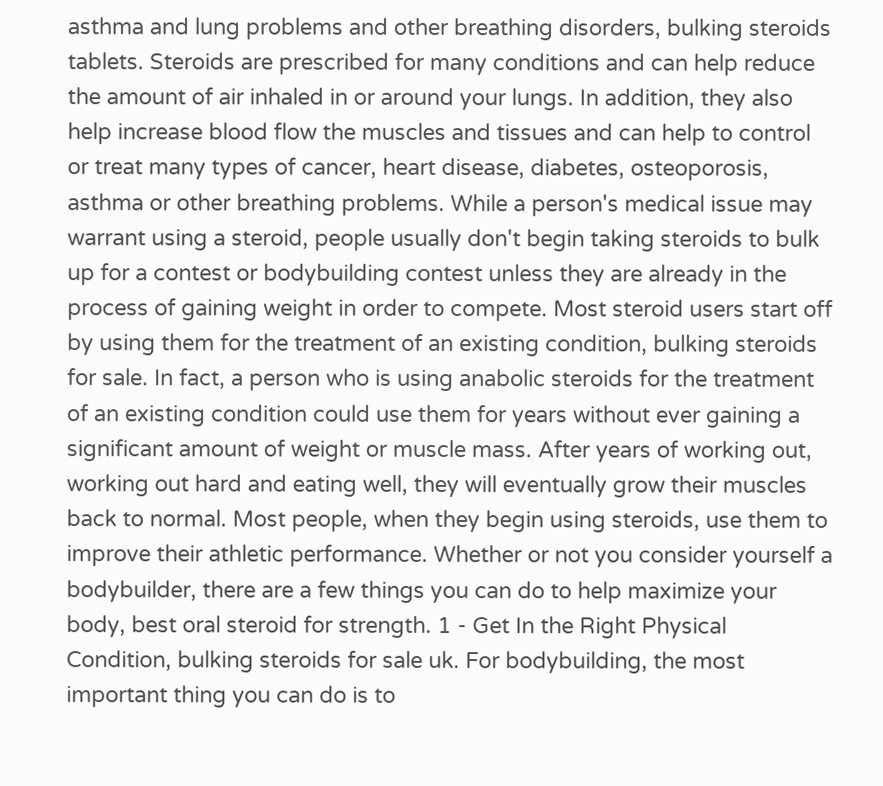asthma and lung problems and other breathing disorders, bulking steroids tablets. Steroids are prescribed for many conditions and can help reduce the amount of air inhaled in or around your lungs. In addition, they also help increase blood flow the muscles and tissues and can help to control or treat many types of cancer, heart disease, diabetes, osteoporosis, asthma or other breathing problems. While a person's medical issue may warrant using a steroid, people usually don't begin taking steroids to bulk up for a contest or bodybuilding contest unless they are already in the process of gaining weight in order to compete. Most steroid users start off by using them for the treatment of an existing condition, bulking steroids for sale. In fact, a person who is using anabolic steroids for the treatment of an existing condition could use them for years without ever gaining a significant amount of weight or muscle mass. After years of working out, working out hard and eating well, they will eventually grow their muscles back to normal. Most people, when they begin using steroids, use them to improve their athletic performance. Whether or not you consider yourself a bodybuilder, there are a few things you can do to help maximize your body, best oral steroid for strength. 1 - Get In the Right Physical Condition, bulking steroids for sale uk. For bodybuilding, the most important thing you can do is to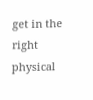get in the right physical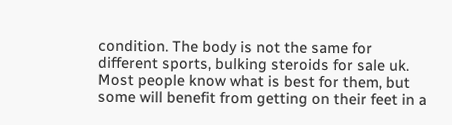condition. The body is not the same for different sports, bulking steroids for sale uk. Most people know what is best for them, but some will benefit from getting on their feet in a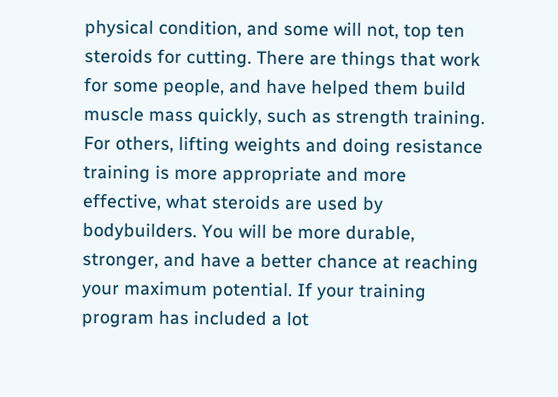physical condition, and some will not, top ten steroids for cutting. There are things that work for some people, and have helped them build muscle mass quickly, such as strength training. For others, lifting weights and doing resistance training is more appropriate and more effective, what steroids are used by bodybuilders. You will be more durable, stronger, and have a better chance at reaching your maximum potential. If your training program has included a lot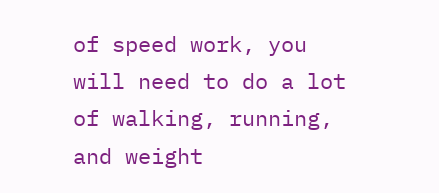of speed work, you will need to do a lot of walking, running, and weight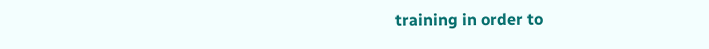training in order to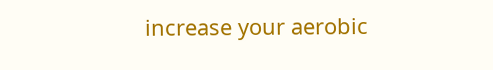increase your aerobic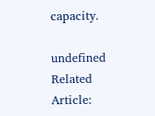capacity.

undefined Related Article: